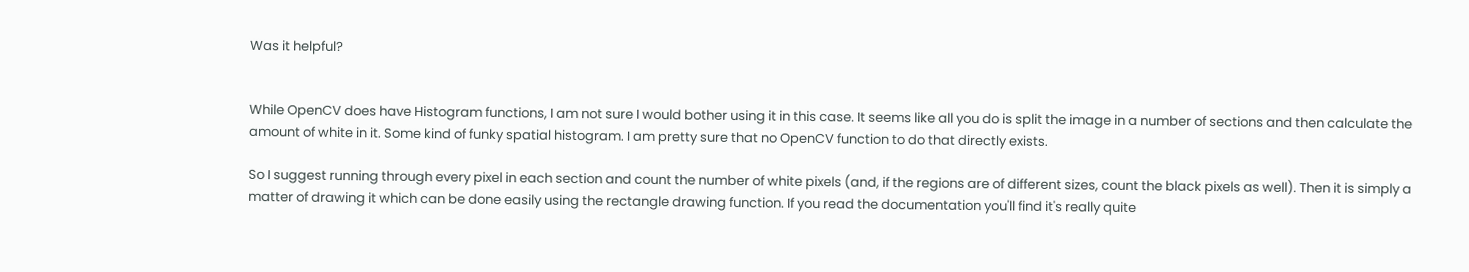Was it helpful?


While OpenCV does have Histogram functions, I am not sure I would bother using it in this case. It seems like all you do is split the image in a number of sections and then calculate the amount of white in it. Some kind of funky spatial histogram. I am pretty sure that no OpenCV function to do that directly exists.

So I suggest running through every pixel in each section and count the number of white pixels (and, if the regions are of different sizes, count the black pixels as well). Then it is simply a matter of drawing it which can be done easily using the rectangle drawing function. If you read the documentation you'll find it's really quite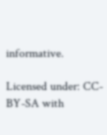informative.

Licensed under: CC-BY-SA with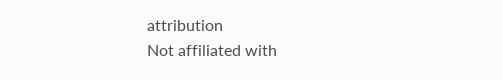attribution
Not affiliated with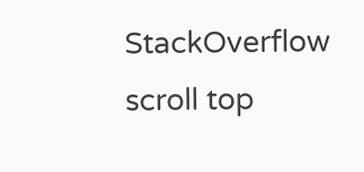StackOverflow
scroll top